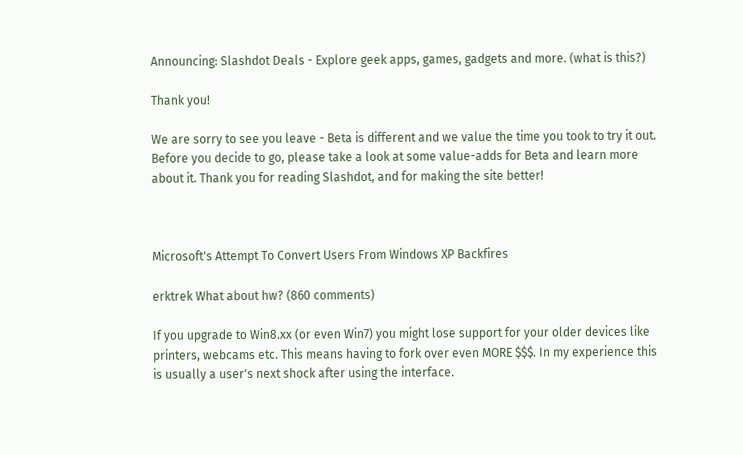Announcing: Slashdot Deals - Explore geek apps, games, gadgets and more. (what is this?)

Thank you!

We are sorry to see you leave - Beta is different and we value the time you took to try it out. Before you decide to go, please take a look at some value-adds for Beta and learn more about it. Thank you for reading Slashdot, and for making the site better!



Microsoft's Attempt To Convert Users From Windows XP Backfires

erktrek What about hw? (860 comments)

If you upgrade to Win8.xx (or even Win7) you might lose support for your older devices like printers, webcams etc. This means having to fork over even MORE $$$. In my experience this is usually a user's next shock after using the interface.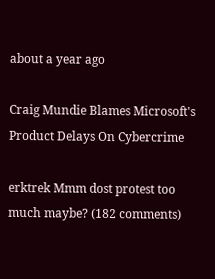about a year ago

Craig Mundie Blames Microsoft's Product Delays On Cybercrime

erktrek Mmm dost protest too much maybe? (182 comments)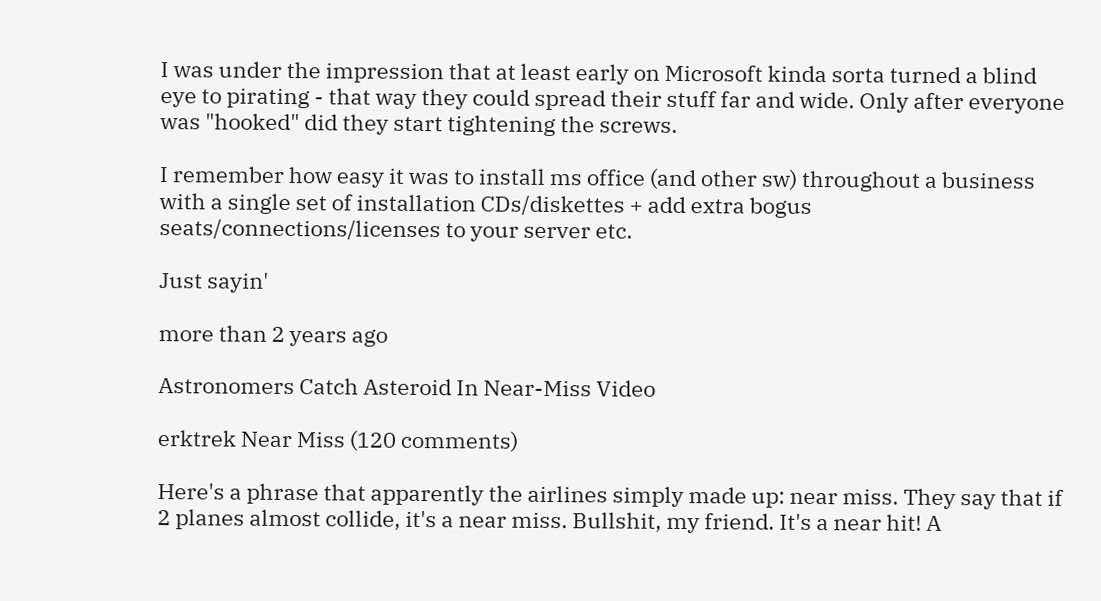I was under the impression that at least early on Microsoft kinda sorta turned a blind eye to pirating - that way they could spread their stuff far and wide. Only after everyone was "hooked" did they start tightening the screws.

I remember how easy it was to install ms office (and other sw) throughout a business with a single set of installation CDs/diskettes + add extra bogus seats/connections/licenses to your server etc.

Just sayin'

more than 2 years ago

Astronomers Catch Asteroid In Near-Miss Video

erktrek Near Miss (120 comments)

Here's a phrase that apparently the airlines simply made up: near miss. They say that if 2 planes almost collide, it's a near miss. Bullshit, my friend. It's a near hit! A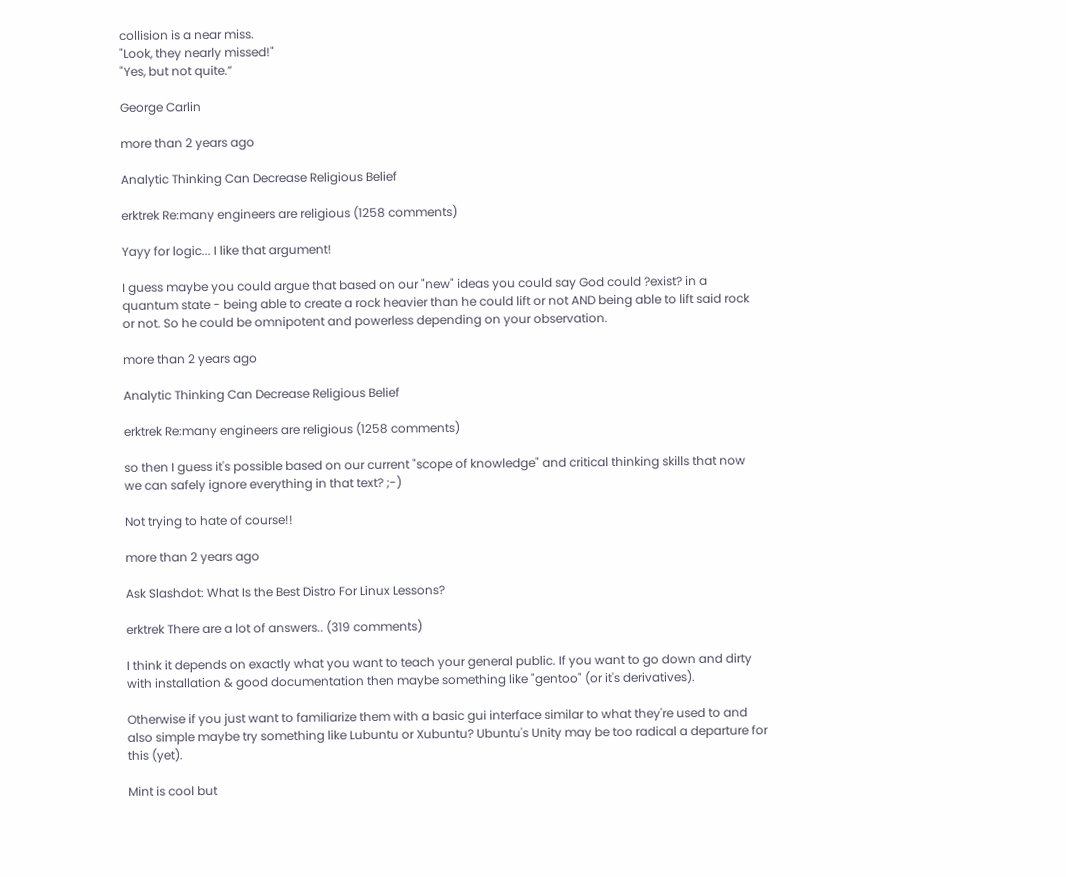collision is a near miss.
"Look, they nearly missed!"
"Yes, but not quite.”

George Carlin

more than 2 years ago

Analytic Thinking Can Decrease Religious Belief

erktrek Re:many engineers are religious (1258 comments)

Yayy for logic... I like that argument!

I guess maybe you could argue that based on our "new" ideas you could say God could ?exist? in a quantum state - being able to create a rock heavier than he could lift or not AND being able to lift said rock or not. So he could be omnipotent and powerless depending on your observation.

more than 2 years ago

Analytic Thinking Can Decrease Religious Belief

erktrek Re:many engineers are religious (1258 comments)

so then I guess it's possible based on our current "scope of knowledge" and critical thinking skills that now we can safely ignore everything in that text? ;-)

Not trying to hate of course!!

more than 2 years ago

Ask Slashdot: What Is the Best Distro For Linux Lessons?

erktrek There are a lot of answers.. (319 comments)

I think it depends on exactly what you want to teach your general public. If you want to go down and dirty with installation & good documentation then maybe something like "gentoo" (or it's derivatives).

Otherwise if you just want to familiarize them with a basic gui interface similar to what they're used to and also simple maybe try something like Lubuntu or Xubuntu? Ubuntu's Unity may be too radical a departure for this (yet).

Mint is cool but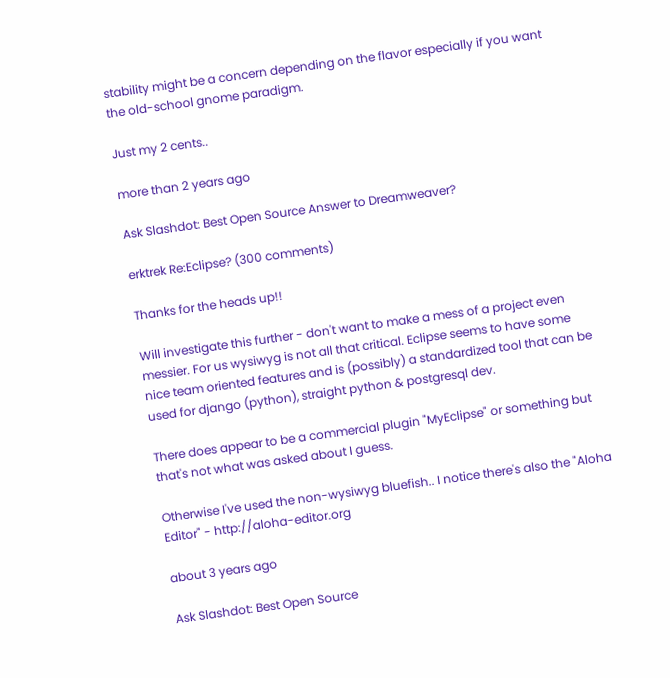stability might be a concern depending on the flavor especially if you want the old-school gnome paradigm.

Just my 2 cents..

more than 2 years ago

Ask Slashdot: Best Open Source Answer to Dreamweaver?

erktrek Re:Eclipse? (300 comments)

Thanks for the heads up!!

Will investigate this further - don't want to make a mess of a project even messier. For us wysiwyg is not all that critical. Eclipse seems to have some nice team oriented features and is (possibly) a standardized tool that can be used for django (python), straight python & postgresql dev.

There does appear to be a commercial plugin "MyEclipse" or something but that's not what was asked about I guess.

Otherwise I've used the non-wysiwyg bluefish.. I notice there's also the "Aloha Editor" - http://aloha-editor.org

about 3 years ago

Ask Slashdot: Best Open Source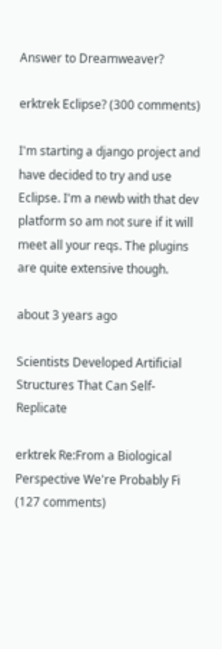Answer to Dreamweaver?

erktrek Eclipse? (300 comments)

I'm starting a django project and have decided to try and use Eclipse. I'm a newb with that dev platform so am not sure if it will meet all your reqs. The plugins are quite extensive though.

about 3 years ago

Scientists Developed Artificial Structures That Can Self-Replicate

erktrek Re:From a Biological Perspective We're Probably Fi (127 comments)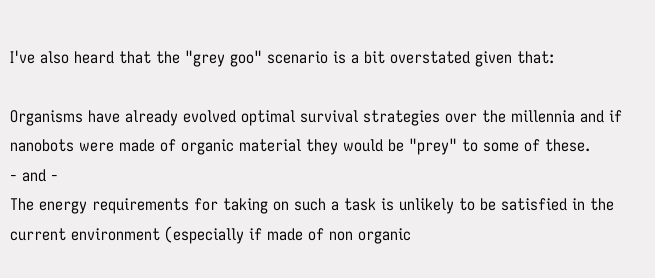I've also heard that the "grey goo" scenario is a bit overstated given that:

Organisms have already evolved optimal survival strategies over the millennia and if nanobots were made of organic material they would be "prey" to some of these.
- and -
The energy requirements for taking on such a task is unlikely to be satisfied in the current environment (especially if made of non organic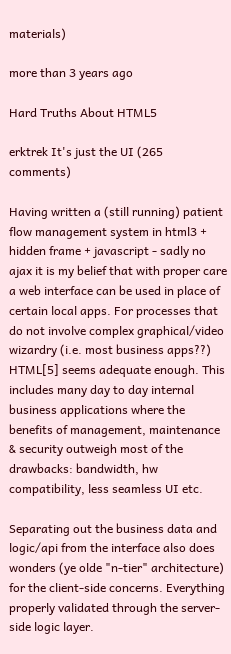materials)

more than 3 years ago

Hard Truths About HTML5

erktrek It's just the UI (265 comments)

Having written a (still running) patient flow management system in html3 + hidden frame + javascript - sadly no ajax it is my belief that with proper care a web interface can be used in place of certain local apps. For processes that do not involve complex graphical/video wizardry (i.e. most business apps??) HTML[5] seems adequate enough. This includes many day to day internal business applications where the benefits of management, maintenance & security outweigh most of the drawbacks: bandwidth, hw compatibility, less seamless UI etc.

Separating out the business data and logic/api from the interface also does wonders (ye olde "n-tier" architecture) for the client-side concerns. Everything properly validated through the server-side logic layer.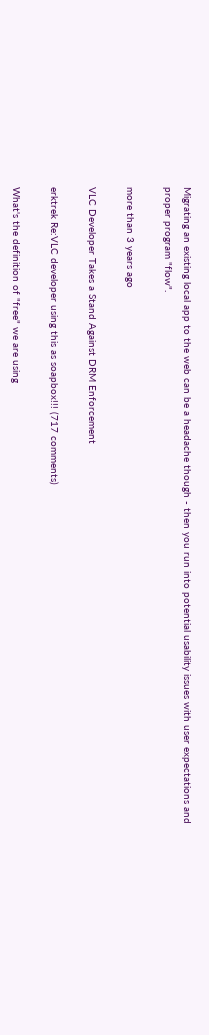Migrating an existing local app to the web can be a headache though - then you run into potential usability issues with user expectations and proper program "flow".

more than 3 years ago

VLC Developer Takes a Stand Against DRM Enforcement

erktrek Re:VLC developer using this as soapbox!!! (717 comments)

What's the definition of "free" we are using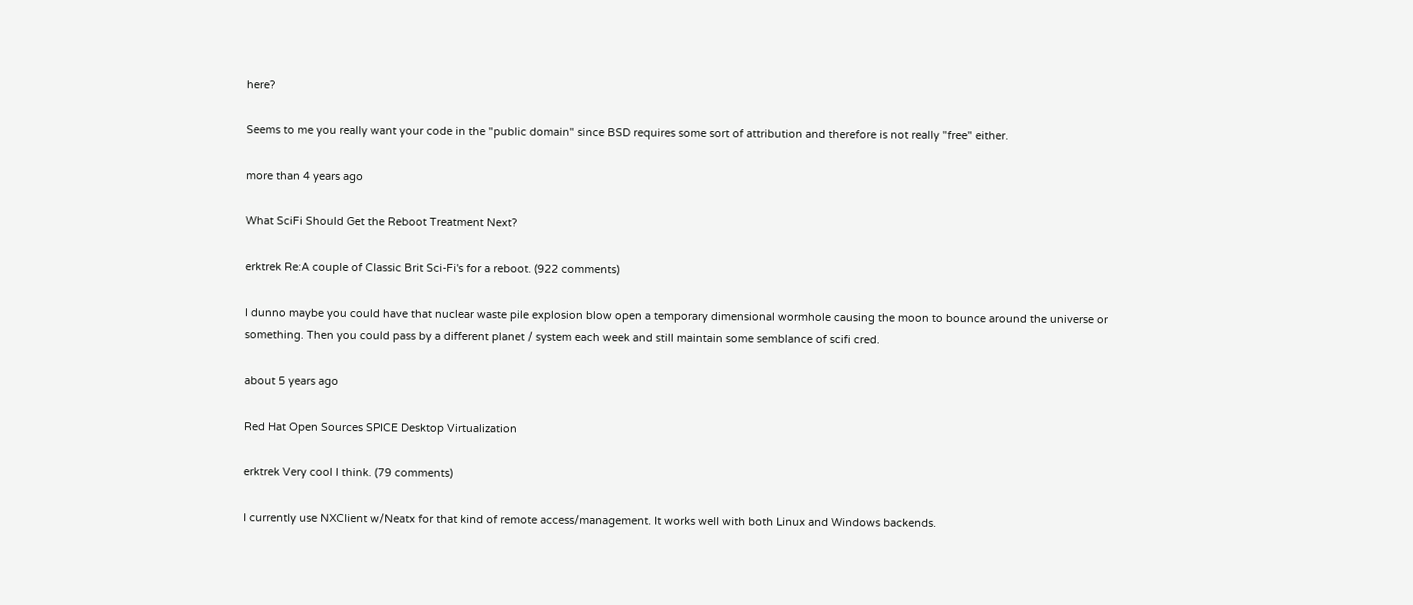here?

Seems to me you really want your code in the "public domain" since BSD requires some sort of attribution and therefore is not really "free" either.

more than 4 years ago

What SciFi Should Get the Reboot Treatment Next?

erktrek Re:A couple of Classic Brit Sci-Fi's for a reboot. (922 comments)

I dunno maybe you could have that nuclear waste pile explosion blow open a temporary dimensional wormhole causing the moon to bounce around the universe or something. Then you could pass by a different planet / system each week and still maintain some semblance of scifi cred.

about 5 years ago

Red Hat Open Sources SPICE Desktop Virtualization

erktrek Very cool I think. (79 comments)

I currently use NXClient w/Neatx for that kind of remote access/management. It works well with both Linux and Windows backends.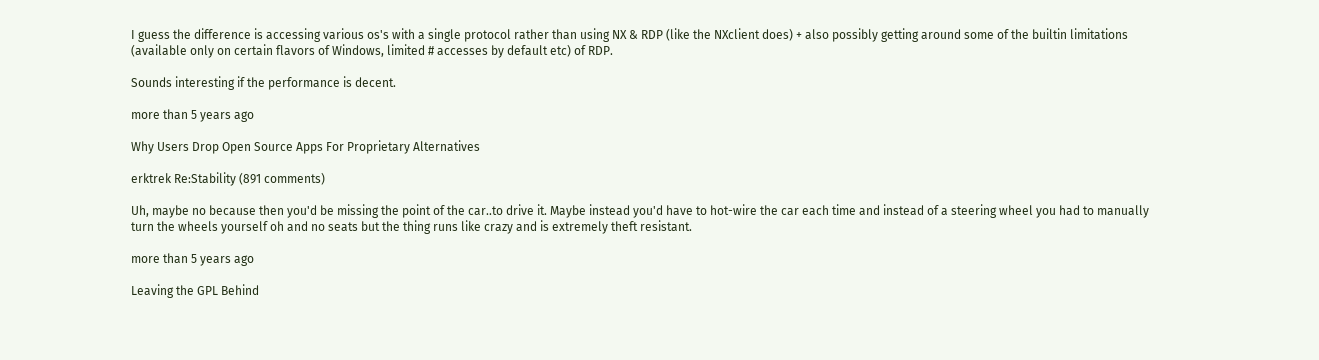I guess the difference is accessing various os's with a single protocol rather than using NX & RDP (like the NXclient does) + also possibly getting around some of the builtin limitations (available only on certain flavors of Windows, limited # accesses by default etc) of RDP.

Sounds interesting if the performance is decent.

more than 5 years ago

Why Users Drop Open Source Apps For Proprietary Alternatives

erktrek Re:Stability (891 comments)

Uh, maybe no because then you'd be missing the point of the car..to drive it. Maybe instead you'd have to hot-wire the car each time and instead of a steering wheel you had to manually turn the wheels yourself oh and no seats but the thing runs like crazy and is extremely theft resistant.

more than 5 years ago

Leaving the GPL Behind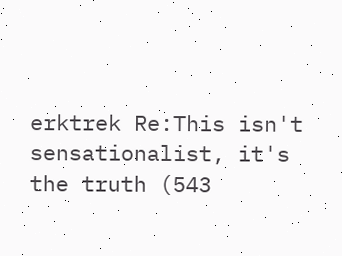erktrek Re:This isn't sensationalist, it's the truth (543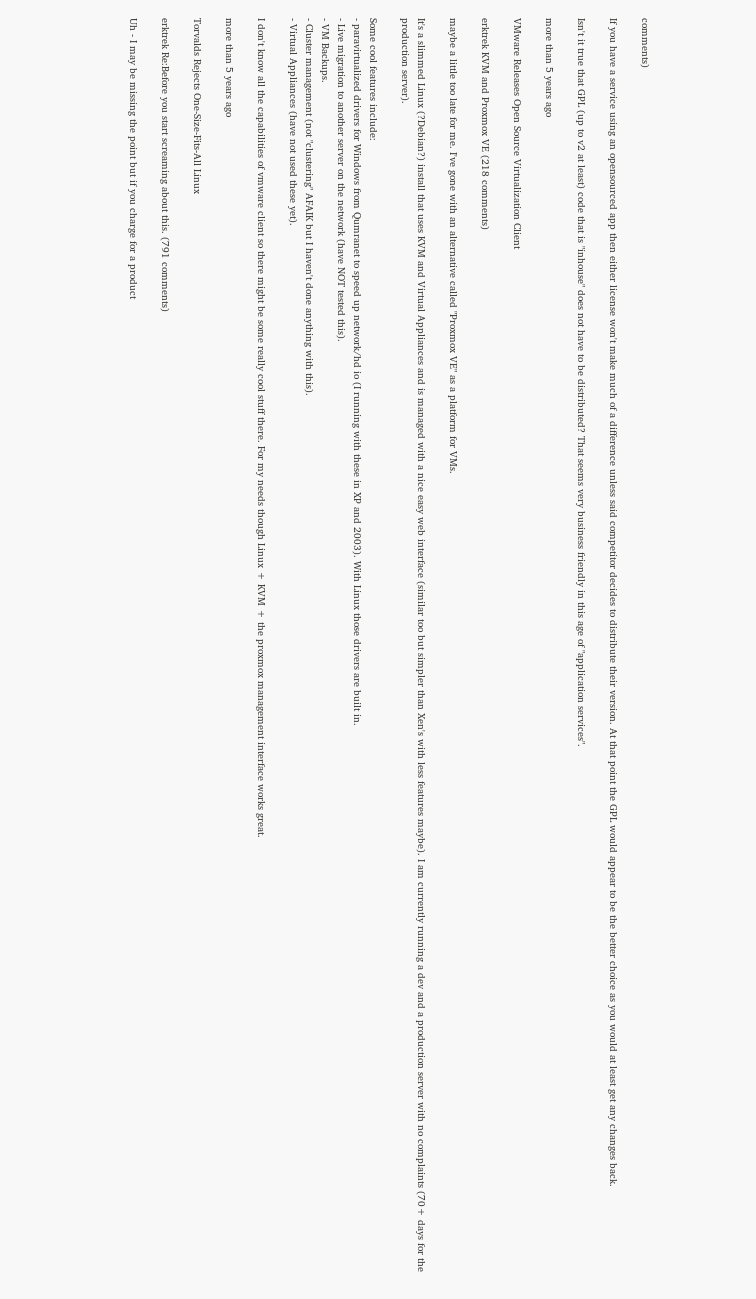comments)

If you have a service using an opensourced app then either license won't make much of a difference unless said competitor decides to distribute their version. At that point the GPL would appear to be the better choice as you would at least get any changes back.

Isn't it true that GPL (up to v2 at least) code that is "inhouse" does not have to be distributed? That seems very business friendly in this age of "application services".

more than 5 years ago

VMware Releases Open Source Virtualization Client

erktrek KVM and Proxmox VE (218 comments)

maybe a little too late for me. I've gone with an alternative called "Proxmox VE" as a platform for VMs.

It's a slimmed Linux (?Debian?) install that uses KVM and Virtual Appliances and is managed with a nice easy web interface (similar too but simpler than Xen's with less features maybe). I am currently running a dev and a production server with no complaints (70+ days for the production server).

Some cool features include:
- paravirtualized drivers for Windows from Qumranet to speed up network/hd io (I running with these in XP and 2003). With Linux those drivers are built in.
- Live migration to another server on the network (have NOT tested this).
- VM Backups.
- Cluster management (not "clustering" AFAIK but I haven't done anything with this).
- Virtual Appliances (have not used these yet).

I don't know all the capabilities of vmware client so there might be some really cool stuff there. For my needs though Linux + KVM + the proxmox management interface works great.

more than 5 years ago

Torvalds Rejects One-Size-Fits-All Linux

erktrek Re:Before you start screaming about this. (791 comments)

Uh - I may be missing the point but if you charge for a product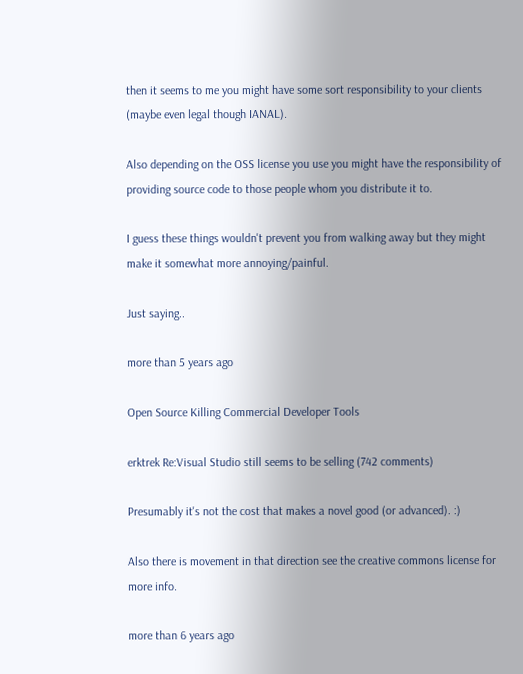then it seems to me you might have some sort responsibility to your clients (maybe even legal though IANAL).

Also depending on the OSS license you use you might have the responsibility of providing source code to those people whom you distribute it to.

I guess these things wouldn't prevent you from walking away but they might make it somewhat more annoying/painful.

Just saying..

more than 5 years ago

Open Source Killing Commercial Developer Tools

erktrek Re:Visual Studio still seems to be selling (742 comments)

Presumably it's not the cost that makes a novel good (or advanced). :)

Also there is movement in that direction see the creative commons license for more info.

more than 6 years ago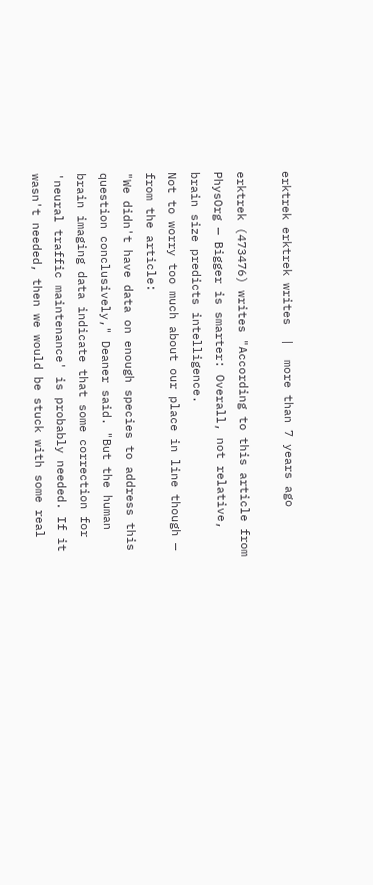erktrek erktrek writes  |  more than 7 years ago

erktrek (473476) writes "According to this article from PhysOrg — Bigger is smarter: Overall, not relative, brain size predicts intelligence.
Not to worry too much about our place in line though — from the article:
"We didn't have data on enough species to address this question conclusively," Deaner said. "But the human brain imaging data indicate that some correction for 'neural traffic maintenance' is probably needed. If it wasn't needed, then we would be stuck with some real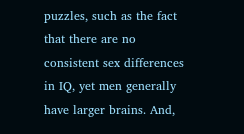puzzles, such as the fact that there are no consistent sex differences in IQ, yet men generally have larger brains. And,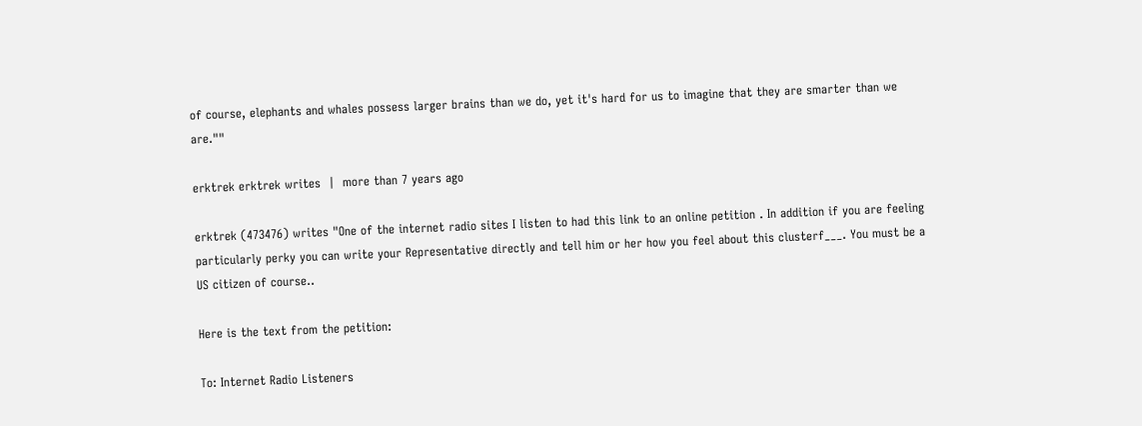of course, elephants and whales possess larger brains than we do, yet it's hard for us to imagine that they are smarter than we are.""

erktrek erktrek writes  |  more than 7 years ago

erktrek (473476) writes "One of the internet radio sites I listen to had this link to an online petition . In addition if you are feeling particularly perky you can write your Representative directly and tell him or her how you feel about this clusterf___. You must be a US citizen of course..

Here is the text from the petition:

To: Internet Radio Listeners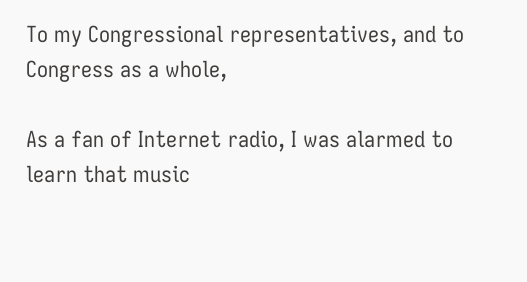To my Congressional representatives, and to Congress as a whole,

As a fan of Internet radio, I was alarmed to learn that music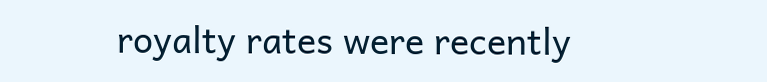royalty rates were recently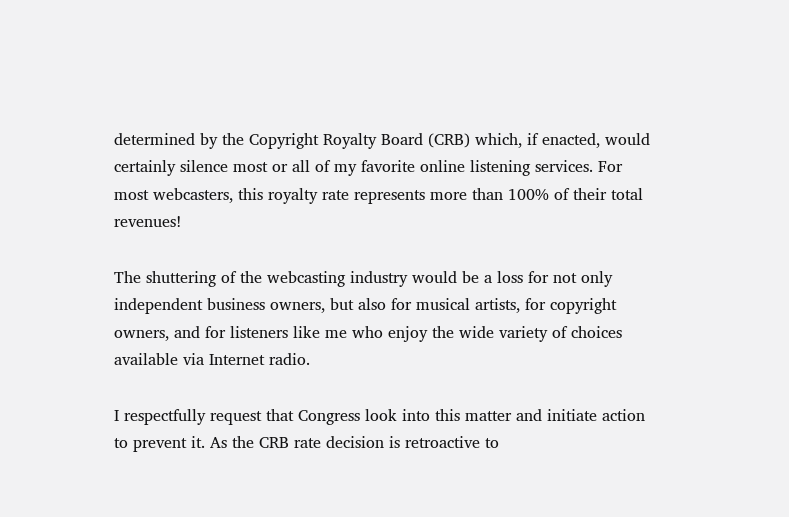determined by the Copyright Royalty Board (CRB) which, if enacted, would certainly silence most or all of my favorite online listening services. For most webcasters, this royalty rate represents more than 100% of their total revenues!

The shuttering of the webcasting industry would be a loss for not only independent business owners, but also for musical artists, for copyright owners, and for listeners like me who enjoy the wide variety of choices available via Internet radio.

I respectfully request that Congress look into this matter and initiate action to prevent it. As the CRB rate decision is retroactive to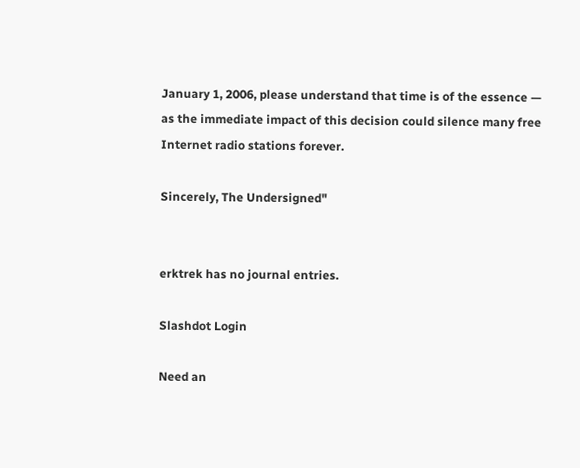January 1, 2006, please understand that time is of the essence — as the immediate impact of this decision could silence many free Internet radio stations forever.

Sincerely, The Undersigned"


erktrek has no journal entries.

Slashdot Login

Need an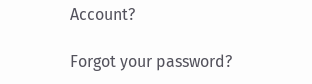Account?

Forgot your password?